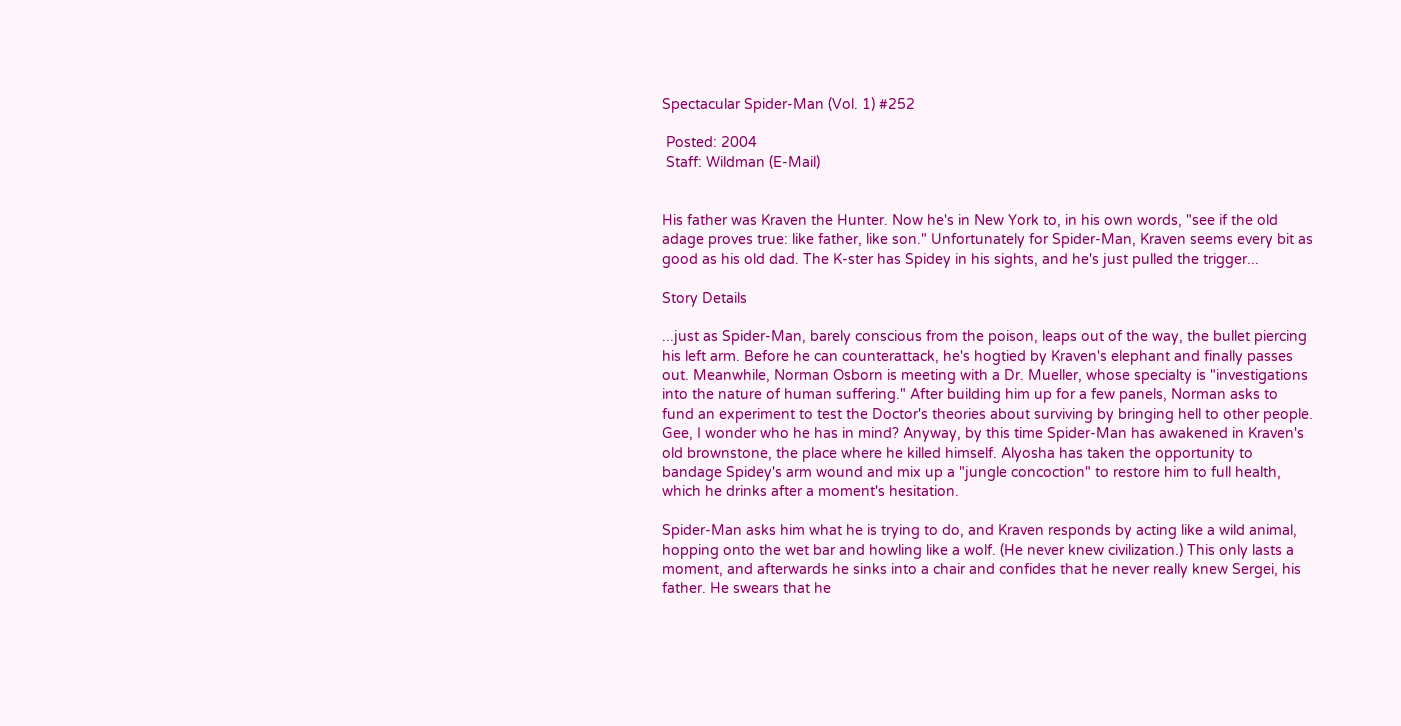Spectacular Spider-Man (Vol. 1) #252

 Posted: 2004
 Staff: Wildman (E-Mail)


His father was Kraven the Hunter. Now he's in New York to, in his own words, "see if the old adage proves true: like father, like son." Unfortunately for Spider-Man, Kraven seems every bit as good as his old dad. The K-ster has Spidey in his sights, and he's just pulled the trigger...

Story Details

...just as Spider-Man, barely conscious from the poison, leaps out of the way, the bullet piercing his left arm. Before he can counterattack, he's hogtied by Kraven's elephant and finally passes out. Meanwhile, Norman Osborn is meeting with a Dr. Mueller, whose specialty is "investigations into the nature of human suffering." After building him up for a few panels, Norman asks to fund an experiment to test the Doctor's theories about surviving by bringing hell to other people. Gee, I wonder who he has in mind? Anyway, by this time Spider-Man has awakened in Kraven's old brownstone, the place where he killed himself. Alyosha has taken the opportunity to bandage Spidey's arm wound and mix up a "jungle concoction" to restore him to full health, which he drinks after a moment's hesitation.

Spider-Man asks him what he is trying to do, and Kraven responds by acting like a wild animal, hopping onto the wet bar and howling like a wolf. (He never knew civilization.) This only lasts a moment, and afterwards he sinks into a chair and confides that he never really knew Sergei, his father. He swears that he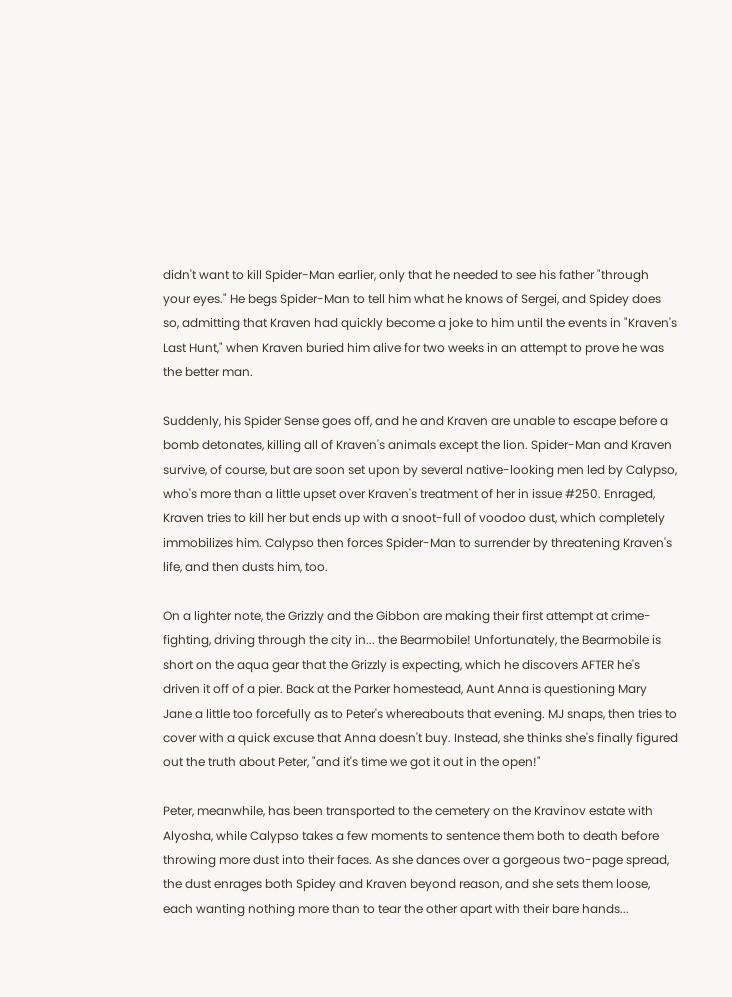didn't want to kill Spider-Man earlier, only that he needed to see his father "through your eyes." He begs Spider-Man to tell him what he knows of Sergei, and Spidey does so, admitting that Kraven had quickly become a joke to him until the events in "Kraven's Last Hunt," when Kraven buried him alive for two weeks in an attempt to prove he was the better man.

Suddenly, his Spider Sense goes off, and he and Kraven are unable to escape before a bomb detonates, killing all of Kraven's animals except the lion. Spider-Man and Kraven survive, of course, but are soon set upon by several native-looking men led by Calypso, who's more than a little upset over Kraven's treatment of her in issue #250. Enraged, Kraven tries to kill her but ends up with a snoot-full of voodoo dust, which completely immobilizes him. Calypso then forces Spider-Man to surrender by threatening Kraven's life, and then dusts him, too.

On a lighter note, the Grizzly and the Gibbon are making their first attempt at crime-fighting, driving through the city in... the Bearmobile! Unfortunately, the Bearmobile is short on the aqua gear that the Grizzly is expecting, which he discovers AFTER he's driven it off of a pier. Back at the Parker homestead, Aunt Anna is questioning Mary Jane a little too forcefully as to Peter's whereabouts that evening. MJ snaps, then tries to cover with a quick excuse that Anna doesn't buy. Instead, she thinks she's finally figured out the truth about Peter, "and it's time we got it out in the open!"

Peter, meanwhile, has been transported to the cemetery on the Kravinov estate with Alyosha, while Calypso takes a few moments to sentence them both to death before throwing more dust into their faces. As she dances over a gorgeous two-page spread, the dust enrages both Spidey and Kraven beyond reason, and she sets them loose, each wanting nothing more than to tear the other apart with their bare hands...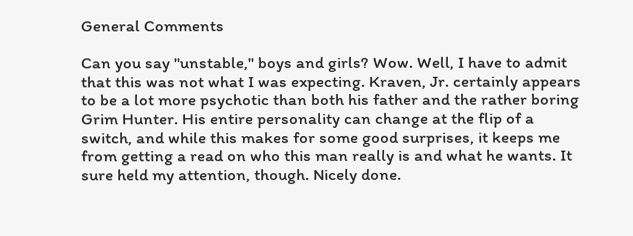General Comments

Can you say "unstable," boys and girls? Wow. Well, I have to admit that this was not what I was expecting. Kraven, Jr. certainly appears to be a lot more psychotic than both his father and the rather boring Grim Hunter. His entire personality can change at the flip of a switch, and while this makes for some good surprises, it keeps me from getting a read on who this man really is and what he wants. It sure held my attention, though. Nicely done.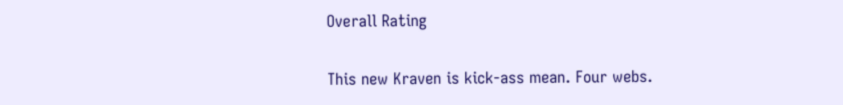Overall Rating

This new Kraven is kick-ass mean. Four webs.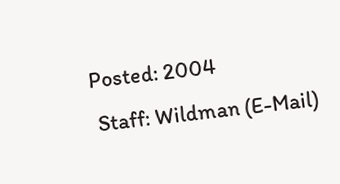Posted: 2004
 Staff: Wildman (E-Mail)